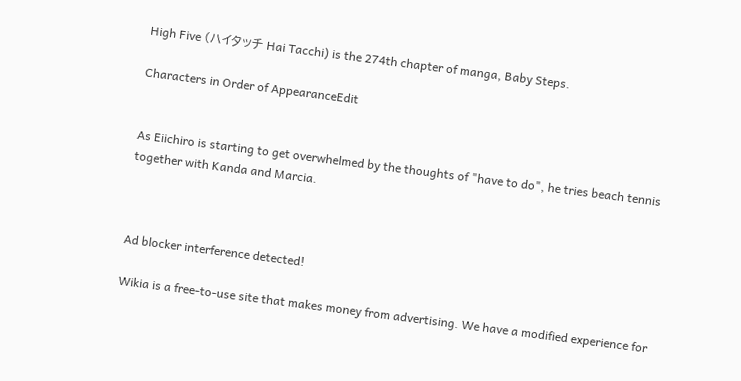High Five (ハイタッチ Hai Tacchi) is the 274th chapter of manga, Baby Steps.

Characters in Order of AppearanceEdit


As Eiichiro is starting to get overwhelmed by the thoughts of "have to do", he tries beach tennis together with Kanda and Marcia.



Ad blocker interference detected!

Wikia is a free-to-use site that makes money from advertising. We have a modified experience for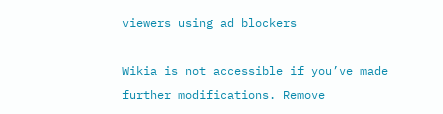viewers using ad blockers

Wikia is not accessible if you’ve made further modifications. Remove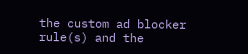the custom ad blocker rule(s) and the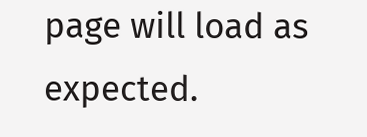page will load as expected.